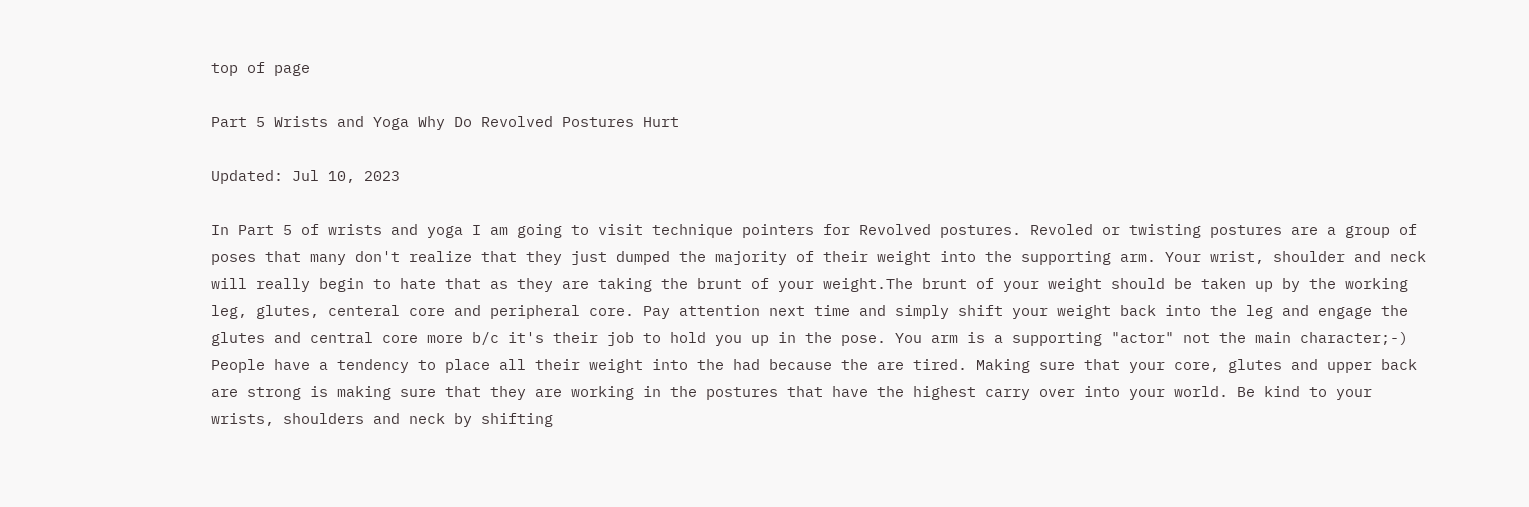top of page

Part 5 Wrists and Yoga Why Do Revolved Postures Hurt

Updated: Jul 10, 2023

In Part 5 of wrists and yoga I am going to visit technique pointers for Revolved postures. Revoled or twisting postures are a group of poses that many don't realize that they just dumped the majority of their weight into the supporting arm. Your wrist, shoulder and neck will really begin to hate that as they are taking the brunt of your weight.The brunt of your weight should be taken up by the working leg, glutes, centeral core and peripheral core. Pay attention next time and simply shift your weight back into the leg and engage the glutes and central core more b/c it's their job to hold you up in the pose. You arm is a supporting "actor" not the main character;-) People have a tendency to place all their weight into the had because the are tired. Making sure that your core, glutes and upper back are strong is making sure that they are working in the postures that have the highest carry over into your world. Be kind to your wrists, shoulders and neck by shifting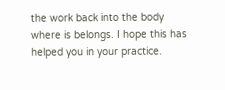the work back into the body where is belongs. I hope this has helped you in your practice.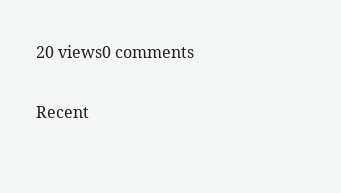20 views0 comments

Recent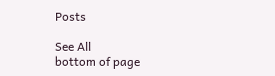Posts

See All
bottom of page